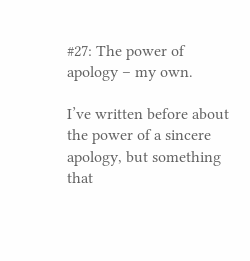#27: The power of apology – my own.

I’ve written before about the power of a sincere apology, but something that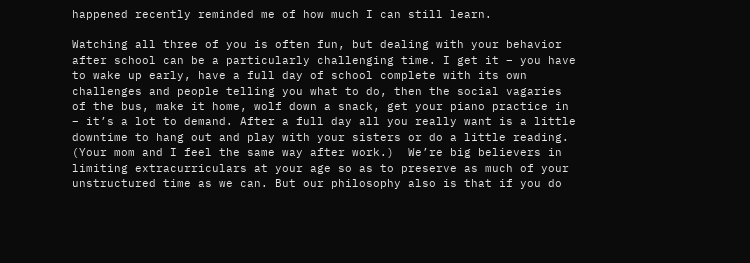happened recently reminded me of how much I can still learn.

Watching all three of you is often fun, but dealing with your behavior after school can be a particularly challenging time. I get it – you have to wake up early, have a full day of school complete with its own challenges and people telling you what to do, then the social vagaries of the bus, make it home, wolf down a snack, get your piano practice in – it’s a lot to demand. After a full day all you really want is a little downtime to hang out and play with your sisters or do a little reading.  (Your mom and I feel the same way after work.)  We’re big believers in limiting extracurriculars at your age so as to preserve as much of your unstructured time as we can. But our philosophy also is that if you do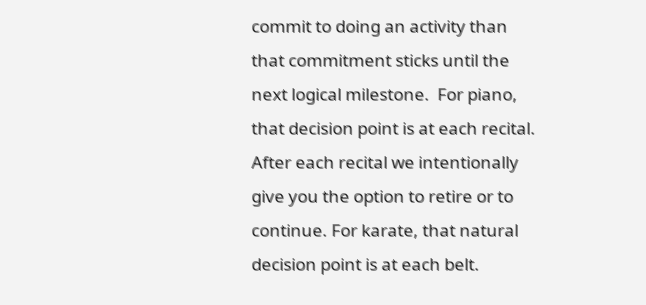commit to doing an activity than that commitment sticks until the next logical milestone.  For piano, that decision point is at each recital. After each recital we intentionally give you the option to retire or to continue. For karate, that natural decision point is at each belt.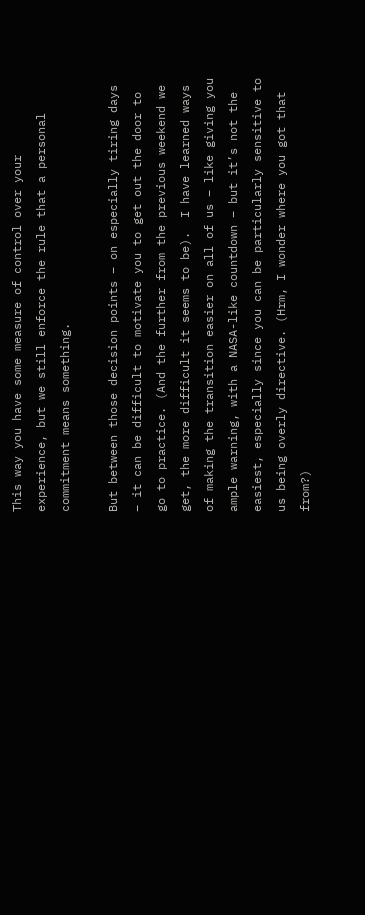This way you have some measure of control over your experience, but we still enforce the rule that a personal commitment means something.

But between those decision points – on especially tiring days – it can be difficult to motivate you to get out the door to go to practice. (And the further from the previous weekend we get, the more difficult it seems to be).  I have learned ways of making the transition easier on all of us – like giving you ample warning, with a NASA-like countdown – but it’s not the easiest, especially since you can be particularly sensitive to us being overly directive. (Hrm, I wonder where you got that from?)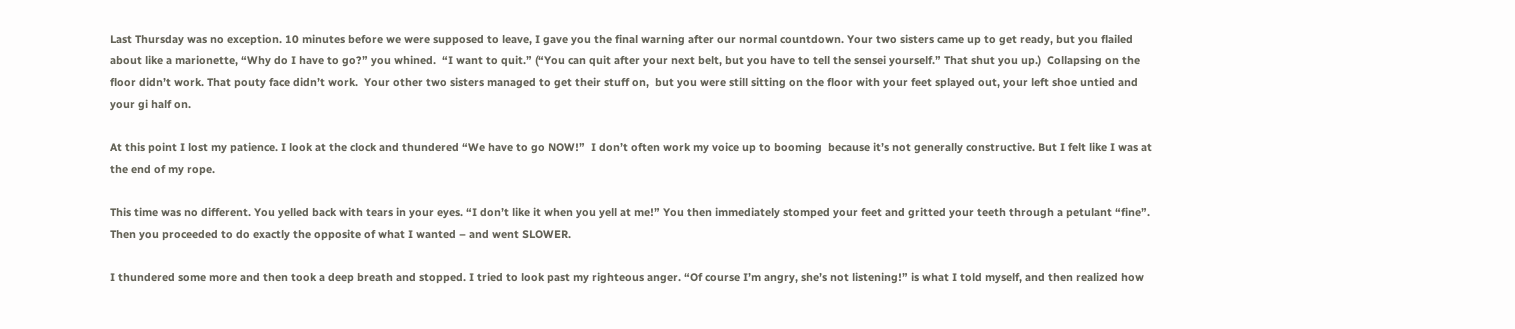Last Thursday was no exception. 10 minutes before we were supposed to leave, I gave you the final warning after our normal countdown. Your two sisters came up to get ready, but you flailed about like a marionette, “Why do I have to go?” you whined.  “I want to quit.” (“You can quit after your next belt, but you have to tell the sensei yourself.” That shut you up.)  Collapsing on the floor didn’t work. That pouty face didn’t work.  Your other two sisters managed to get their stuff on,  but you were still sitting on the floor with your feet splayed out, your left shoe untied and your gi half on.

At this point I lost my patience. I look at the clock and thundered “We have to go NOW!”  I don’t often work my voice up to booming  because it’s not generally constructive. But I felt like I was at the end of my rope.

This time was no different. You yelled back with tears in your eyes. “I don’t like it when you yell at me!” You then immediately stomped your feet and gritted your teeth through a petulant “fine”. Then you proceeded to do exactly the opposite of what I wanted – and went SLOWER.

I thundered some more and then took a deep breath and stopped. I tried to look past my righteous anger. “Of course I’m angry, she’s not listening!” is what I told myself, and then realized how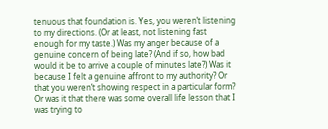tenuous that foundation is. Yes, you weren’t listening to my directions. (Or at least, not listening fast enough for my taste.) Was my anger because of a genuine concern of being late? (And if so, how bad would it be to arrive a couple of minutes late?) Was it because I felt a genuine affront to my authority? Or that you weren’t showing respect in a particular form?  Or was it that there was some overall life lesson that I was trying to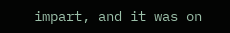impart, and it was on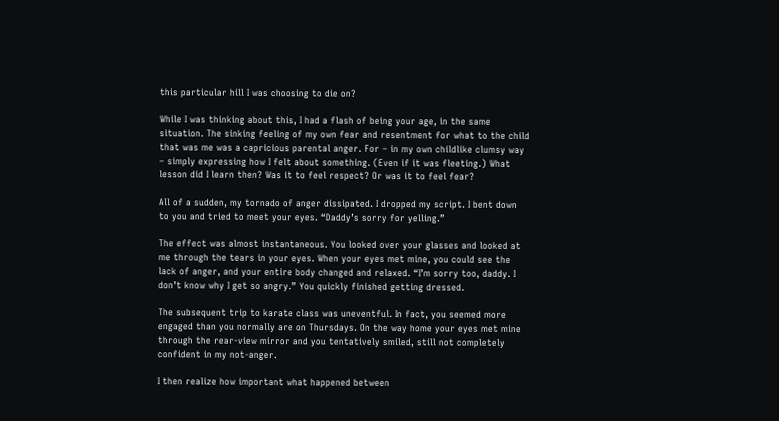this particular hill I was choosing to die on?

While I was thinking about this, I had a flash of being your age, in the same situation. The sinking feeling of my own fear and resentment for what to the child that was me was a capricious parental anger. For – in my own childlike clumsy way – simply expressing how I felt about something. (Even if it was fleeting.) What lesson did I learn then? Was it to feel respect? Or was it to feel fear?

All of a sudden, my tornado of anger dissipated. I dropped my script. I bent down to you and tried to meet your eyes. “Daddy’s sorry for yelling.”

The effect was almost instantaneous. You looked over your glasses and looked at me through the tears in your eyes. When your eyes met mine, you could see the lack of anger, and your entire body changed and relaxed. “I’m sorry too, daddy. I don’t know why I get so angry.” You quickly finished getting dressed.

The subsequent trip to karate class was uneventful. In fact, you seemed more engaged than you normally are on Thursdays. On the way home your eyes met mine through the rear-view mirror and you tentatively smiled, still not completely confident in my not-anger.

I then realize how important what happened between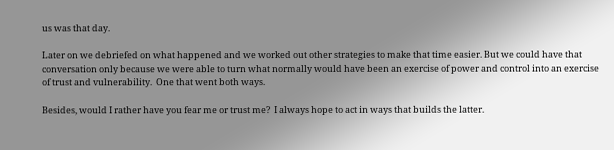us was that day.

Later on we debriefed on what happened and we worked out other strategies to make that time easier. But we could have that conversation only because we were able to turn what normally would have been an exercise of power and control into an exercise of trust and vulnerability.  One that went both ways.

Besides, would I rather have you fear me or trust me?  I always hope to act in ways that builds the latter.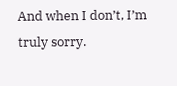And when I don’t, I’m truly sorry.